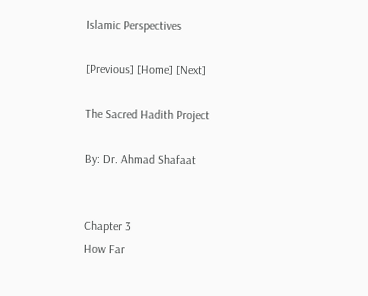Islamic Perspectives

[Previous] [Home] [Next]

The Sacred Hadith Project

By: Dr. Ahmad Shafaat


Chapter 3
How Far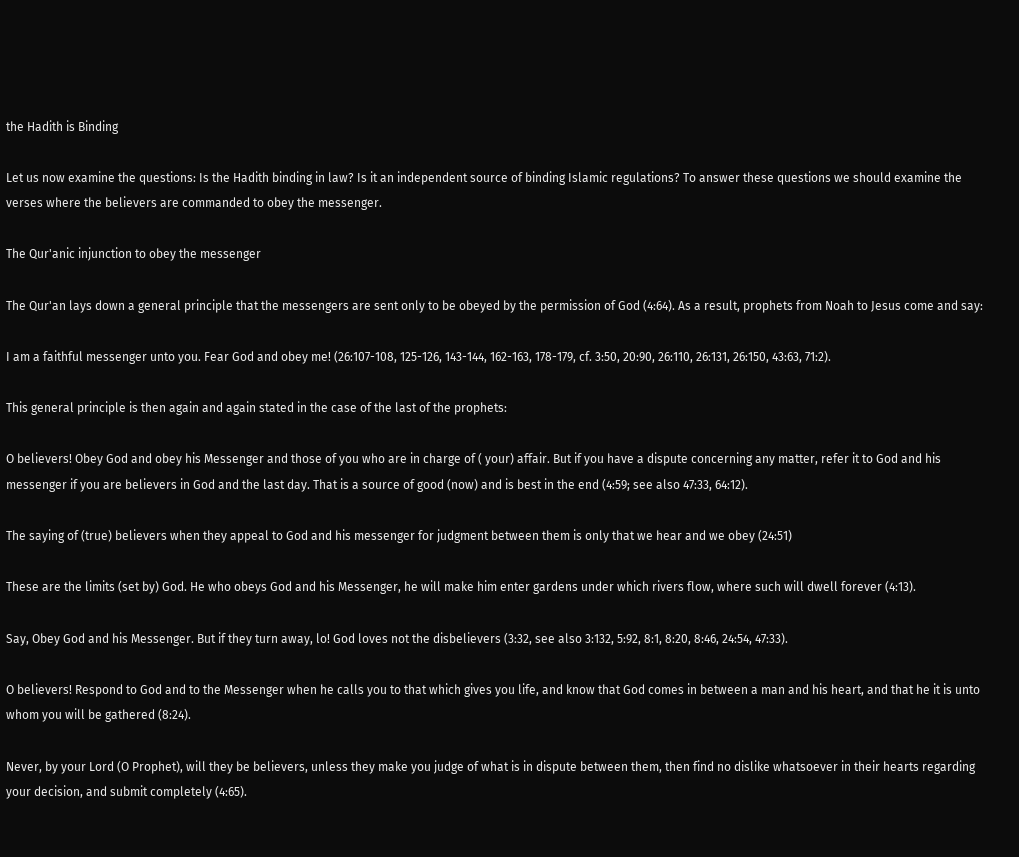the Hadith is Binding

Let us now examine the questions: Is the Hadith binding in law? Is it an independent source of binding Islamic regulations? To answer these questions we should examine the verses where the believers are commanded to obey the messenger.

The Qur'anic injunction to obey the messenger

The Qur'an lays down a general principle that the messengers are sent only to be obeyed by the permission of God (4:64). As a result, prophets from Noah to Jesus come and say:

I am a faithful messenger unto you. Fear God and obey me! (26:107-108, 125-126, 143-144, 162-163, 178-179, cf. 3:50, 20:90, 26:110, 26:131, 26:150, 43:63, 71:2).

This general principle is then again and again stated in the case of the last of the prophets:

O believers! Obey God and obey his Messenger and those of you who are in charge of ( your) affair. But if you have a dispute concerning any matter, refer it to God and his messenger if you are believers in God and the last day. That is a source of good (now) and is best in the end (4:59; see also 47:33, 64:12).

The saying of (true) believers when they appeal to God and his messenger for judgment between them is only that we hear and we obey (24:51)

These are the limits (set by) God. He who obeys God and his Messenger, he will make him enter gardens under which rivers flow, where such will dwell forever (4:13).

Say, Obey God and his Messenger. But if they turn away, lo! God loves not the disbelievers (3:32, see also 3:132, 5:92, 8:1, 8:20, 8:46, 24:54, 47:33).

O believers! Respond to God and to the Messenger when he calls you to that which gives you life, and know that God comes in between a man and his heart, and that he it is unto whom you will be gathered (8:24).

Never, by your Lord (O Prophet), will they be believers, unless they make you judge of what is in dispute between them, then find no dislike whatsoever in their hearts regarding your decision, and submit completely (4:65).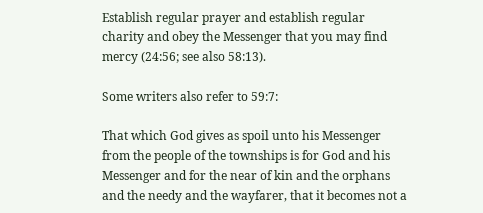Establish regular prayer and establish regular charity and obey the Messenger that you may find mercy (24:56; see also 58:13).

Some writers also refer to 59:7:

That which God gives as spoil unto his Messenger from the people of the townships is for God and his Messenger and for the near of kin and the orphans and the needy and the wayfarer, that it becomes not a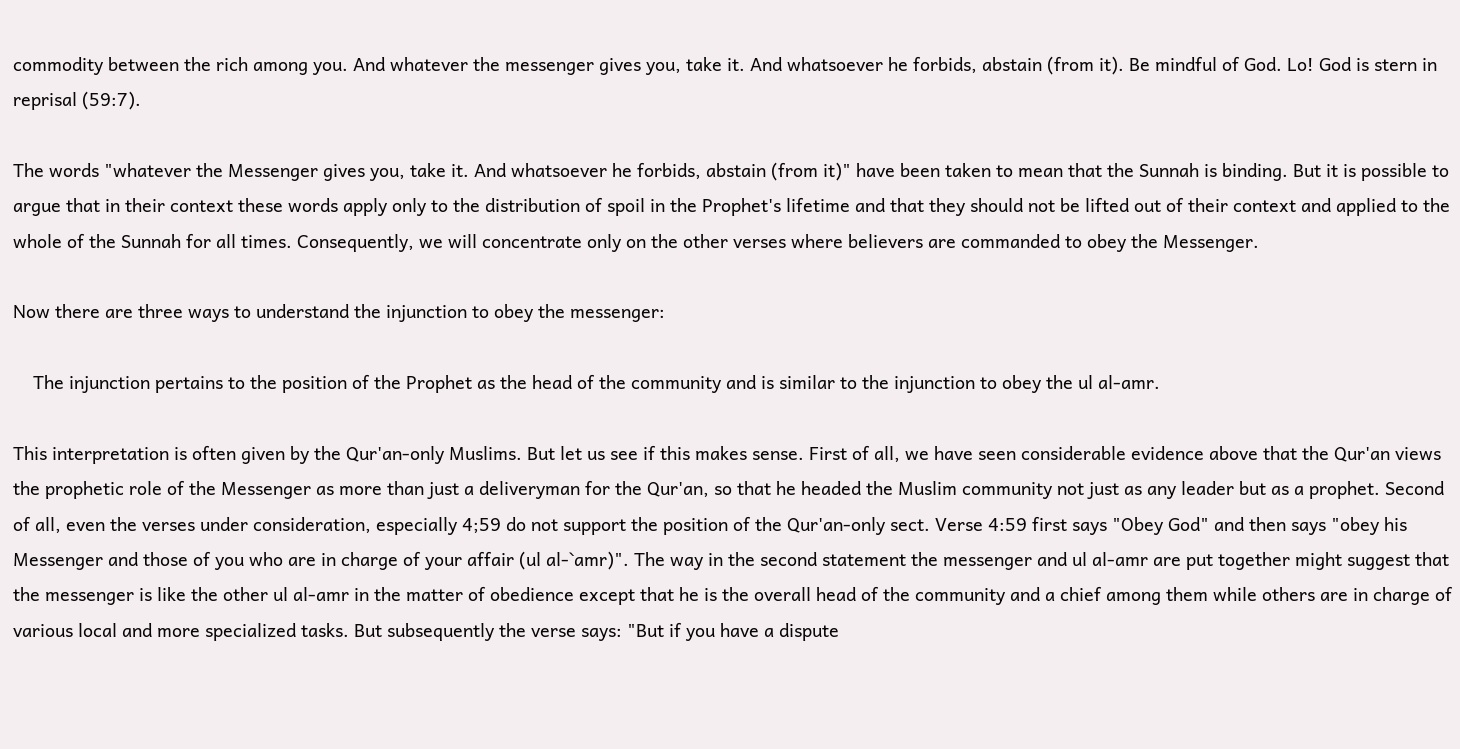commodity between the rich among you. And whatever the messenger gives you, take it. And whatsoever he forbids, abstain (from it). Be mindful of God. Lo! God is stern in reprisal (59:7).

The words "whatever the Messenger gives you, take it. And whatsoever he forbids, abstain (from it)" have been taken to mean that the Sunnah is binding. But it is possible to argue that in their context these words apply only to the distribution of spoil in the Prophet's lifetime and that they should not be lifted out of their context and applied to the whole of the Sunnah for all times. Consequently, we will concentrate only on the other verses where believers are commanded to obey the Messenger.

Now there are three ways to understand the injunction to obey the messenger:

    The injunction pertains to the position of the Prophet as the head of the community and is similar to the injunction to obey the ul al-amr.

This interpretation is often given by the Qur'an-only Muslims. But let us see if this makes sense. First of all, we have seen considerable evidence above that the Qur'an views the prophetic role of the Messenger as more than just a deliveryman for the Qur'an, so that he headed the Muslim community not just as any leader but as a prophet. Second of all, even the verses under consideration, especially 4;59 do not support the position of the Qur'an-only sect. Verse 4:59 first says "Obey God" and then says "obey his Messenger and those of you who are in charge of your affair (ul al-`amr)". The way in the second statement the messenger and ul al-amr are put together might suggest that the messenger is like the other ul al-amr in the matter of obedience except that he is the overall head of the community and a chief among them while others are in charge of various local and more specialized tasks. But subsequently the verse says: "But if you have a dispute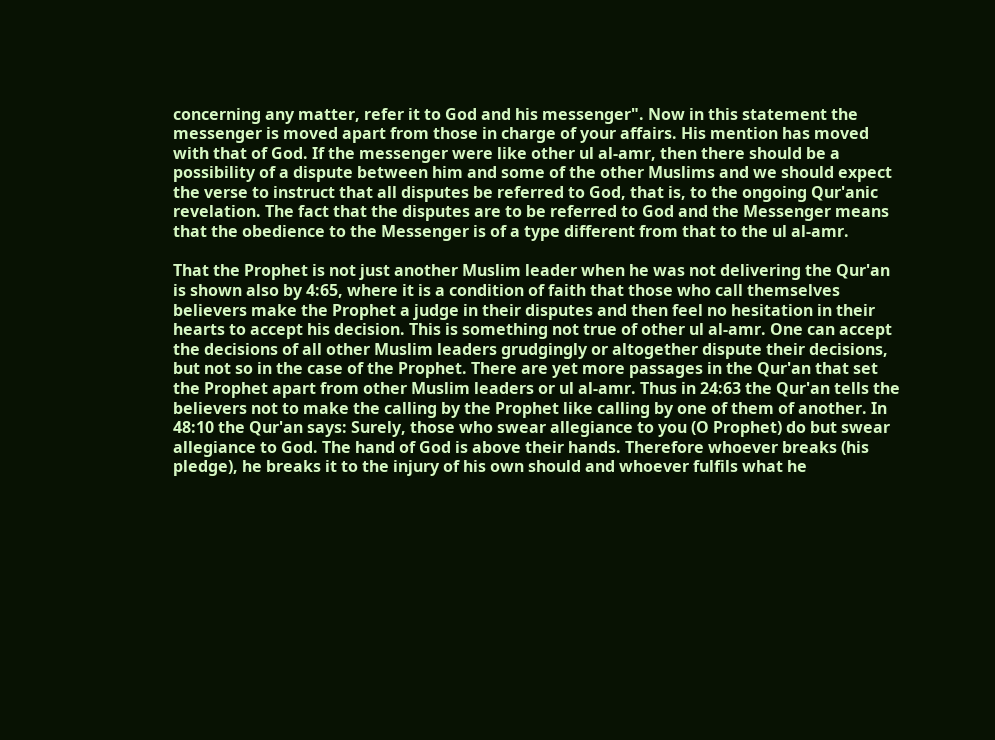concerning any matter, refer it to God and his messenger". Now in this statement the messenger is moved apart from those in charge of your affairs. His mention has moved with that of God. If the messenger were like other ul al-amr, then there should be a possibility of a dispute between him and some of the other Muslims and we should expect the verse to instruct that all disputes be referred to God, that is, to the ongoing Qur'anic revelation. The fact that the disputes are to be referred to God and the Messenger means that the obedience to the Messenger is of a type different from that to the ul al-amr.

That the Prophet is not just another Muslim leader when he was not delivering the Qur'an is shown also by 4:65, where it is a condition of faith that those who call themselves believers make the Prophet a judge in their disputes and then feel no hesitation in their hearts to accept his decision. This is something not true of other ul al-amr. One can accept the decisions of all other Muslim leaders grudgingly or altogether dispute their decisions, but not so in the case of the Prophet. There are yet more passages in the Qur'an that set the Prophet apart from other Muslim leaders or ul al-amr. Thus in 24:63 the Qur'an tells the believers not to make the calling by the Prophet like calling by one of them of another. In 48:10 the Qur'an says: Surely, those who swear allegiance to you (O Prophet) do but swear allegiance to God. The hand of God is above their hands. Therefore whoever breaks (his pledge), he breaks it to the injury of his own should and whoever fulfils what he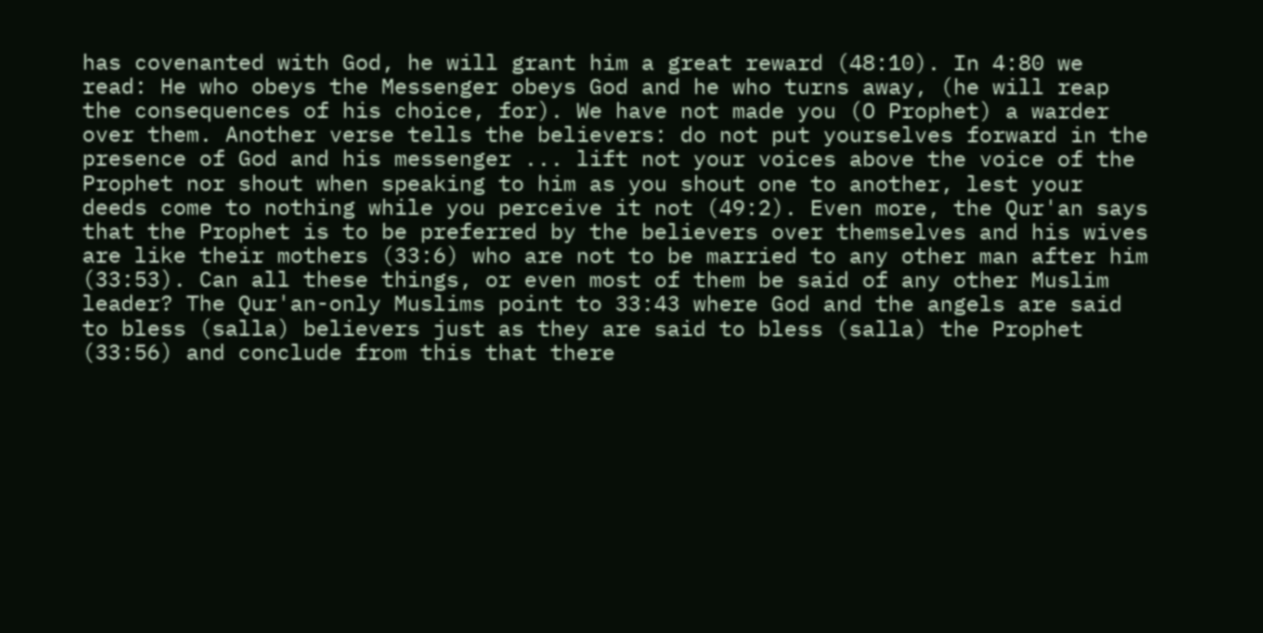has covenanted with God, he will grant him a great reward (48:10). In 4:80 we read: He who obeys the Messenger obeys God and he who turns away, (he will reap the consequences of his choice, for). We have not made you (O Prophet) a warder over them. Another verse tells the believers: do not put yourselves forward in the presence of God and his messenger ... lift not your voices above the voice of the Prophet nor shout when speaking to him as you shout one to another, lest your deeds come to nothing while you perceive it not (49:2). Even more, the Qur'an says that the Prophet is to be preferred by the believers over themselves and his wives are like their mothers (33:6) who are not to be married to any other man after him (33:53). Can all these things, or even most of them be said of any other Muslim leader? The Qur'an-only Muslims point to 33:43 where God and the angels are said to bless (salla) believers just as they are said to bless (salla) the Prophet (33:56) and conclude from this that there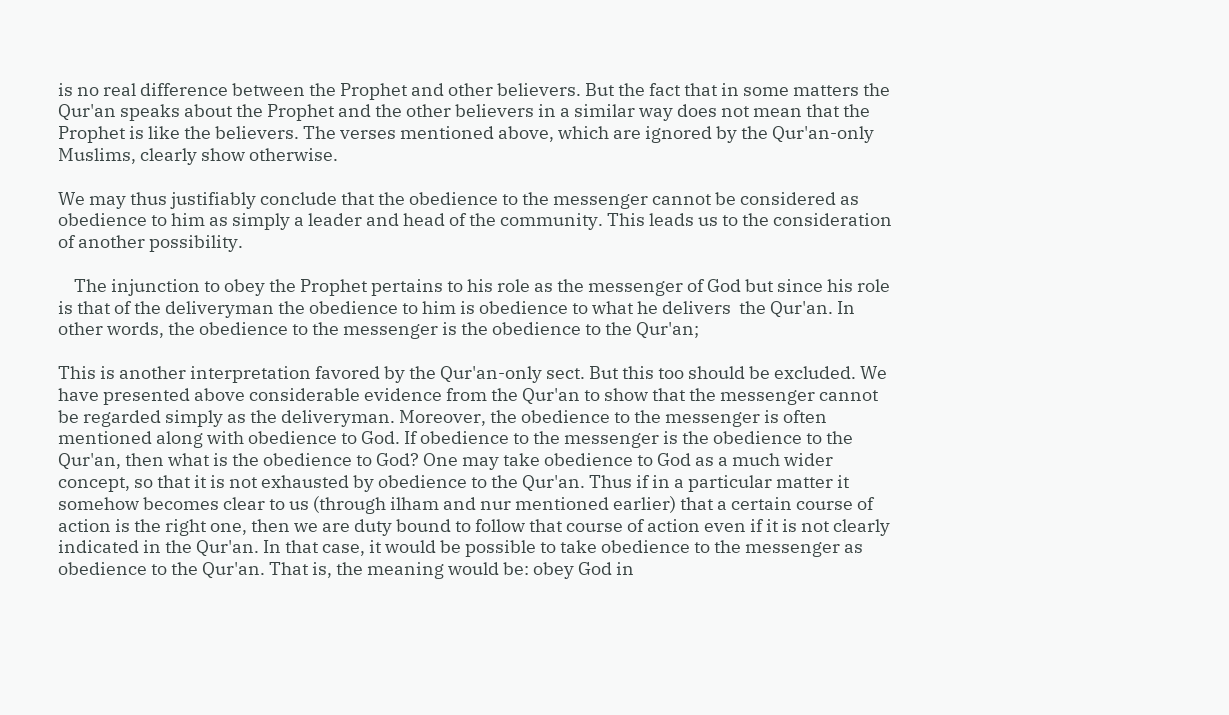is no real difference between the Prophet and other believers. But the fact that in some matters the Qur'an speaks about the Prophet and the other believers in a similar way does not mean that the Prophet is like the believers. The verses mentioned above, which are ignored by the Qur'an-only Muslims, clearly show otherwise.

We may thus justifiably conclude that the obedience to the messenger cannot be considered as obedience to him as simply a leader and head of the community. This leads us to the consideration of another possibility.

    The injunction to obey the Prophet pertains to his role as the messenger of God but since his role is that of the deliveryman the obedience to him is obedience to what he delivers  the Qur'an. In other words, the obedience to the messenger is the obedience to the Qur'an;

This is another interpretation favored by the Qur'an-only sect. But this too should be excluded. We have presented above considerable evidence from the Qur'an to show that the messenger cannot be regarded simply as the deliveryman. Moreover, the obedience to the messenger is often mentioned along with obedience to God. If obedience to the messenger is the obedience to the Qur'an, then what is the obedience to God? One may take obedience to God as a much wider concept, so that it is not exhausted by obedience to the Qur'an. Thus if in a particular matter it somehow becomes clear to us (through ilham and nur mentioned earlier) that a certain course of action is the right one, then we are duty bound to follow that course of action even if it is not clearly indicated in the Qur'an. In that case, it would be possible to take obedience to the messenger as obedience to the Qur'an. That is, the meaning would be: obey God in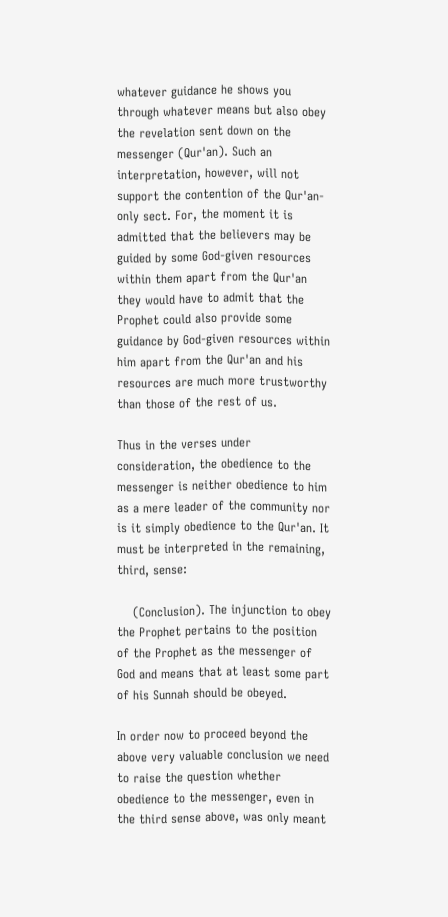whatever guidance he shows you through whatever means but also obey the revelation sent down on the messenger (Qur'an). Such an interpretation, however, will not support the contention of the Qur'an-only sect. For, the moment it is admitted that the believers may be guided by some God-given resources within them apart from the Qur'an they would have to admit that the Prophet could also provide some guidance by God-given resources within him apart from the Qur'an and his resources are much more trustworthy than those of the rest of us.

Thus in the verses under consideration, the obedience to the messenger is neither obedience to him as a mere leader of the community nor is it simply obedience to the Qur'an. It must be interpreted in the remaining, third, sense:

    (Conclusion). The injunction to obey the Prophet pertains to the position of the Prophet as the messenger of God and means that at least some part of his Sunnah should be obeyed.

In order now to proceed beyond the above very valuable conclusion we need to raise the question whether obedience to the messenger, even in the third sense above, was only meant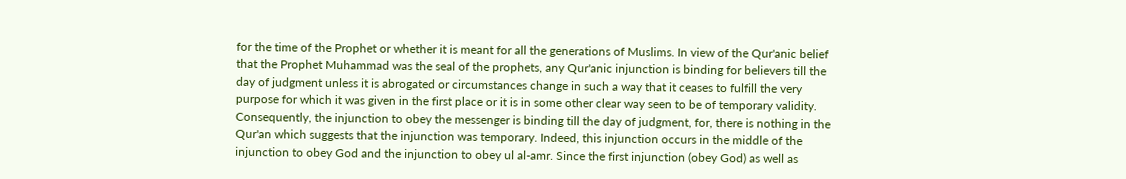for the time of the Prophet or whether it is meant for all the generations of Muslims. In view of the Qur'anic belief that the Prophet Muhammad was the seal of the prophets, any Qur'anic injunction is binding for believers till the day of judgment unless it is abrogated or circumstances change in such a way that it ceases to fulfill the very purpose for which it was given in the first place or it is in some other clear way seen to be of temporary validity. Consequently, the injunction to obey the messenger is binding till the day of judgment, for, there is nothing in the Qur'an which suggests that the injunction was temporary. Indeed, this injunction occurs in the middle of the injunction to obey God and the injunction to obey ul al-amr. Since the first injunction (obey God) as well as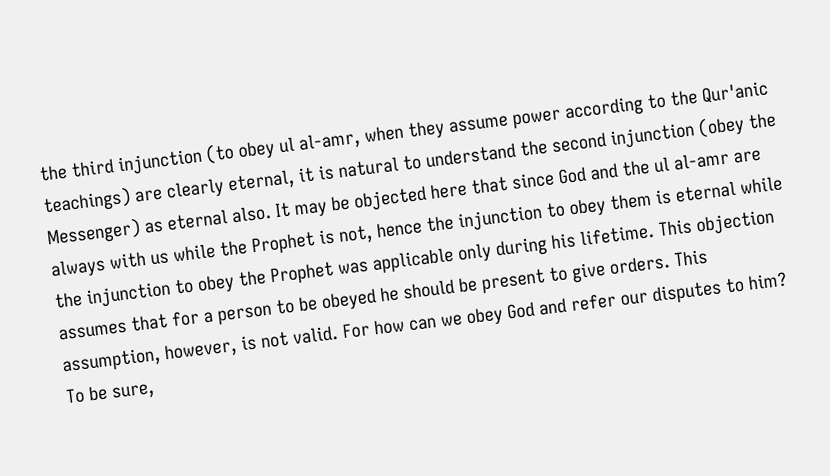the third injunction (to obey ul al-amr, when they assume power according to the Qur'anic teachings) are clearly eternal, it is natural to understand the second injunction (obey the Messenger) as eternal also. It may be objected here that since God and the ul al-amr are always with us while the Prophet is not, hence the injunction to obey them is eternal while the injunction to obey the Prophet was applicable only during his lifetime. This objection assumes that for a person to be obeyed he should be present to give orders. This assumption, however, is not valid. For how can we obey God and refer our disputes to him? To be sure,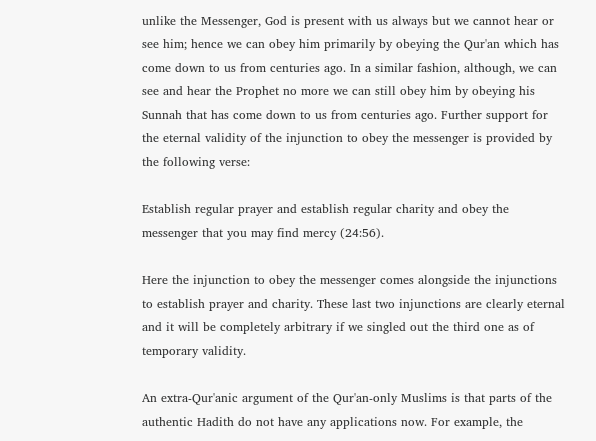unlike the Messenger, God is present with us always but we cannot hear or see him; hence we can obey him primarily by obeying the Qur'an which has come down to us from centuries ago. In a similar fashion, although, we can see and hear the Prophet no more we can still obey him by obeying his Sunnah that has come down to us from centuries ago. Further support for the eternal validity of the injunction to obey the messenger is provided by the following verse:

Establish regular prayer and establish regular charity and obey the messenger that you may find mercy (24:56).

Here the injunction to obey the messenger comes alongside the injunctions to establish prayer and charity. These last two injunctions are clearly eternal and it will be completely arbitrary if we singled out the third one as of temporary validity.

An extra-Qur'anic argument of the Qur'an-only Muslims is that parts of the authentic Hadith do not have any applications now. For example, the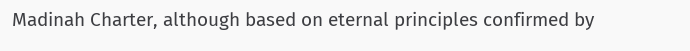Madinah Charter, although based on eternal principles confirmed by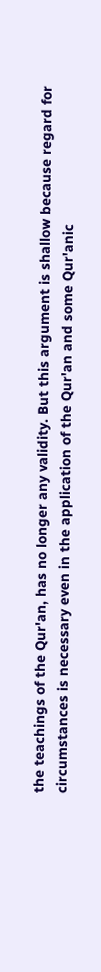the teachings of the Qur'an, has no longer any validity. But this argument is shallow because regard for circumstances is necessary even in the application of the Qur'an and some Qur'anic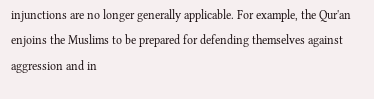injunctions are no longer generally applicable. For example, the Qur'an enjoins the Muslims to be prepared for defending themselves against aggression and in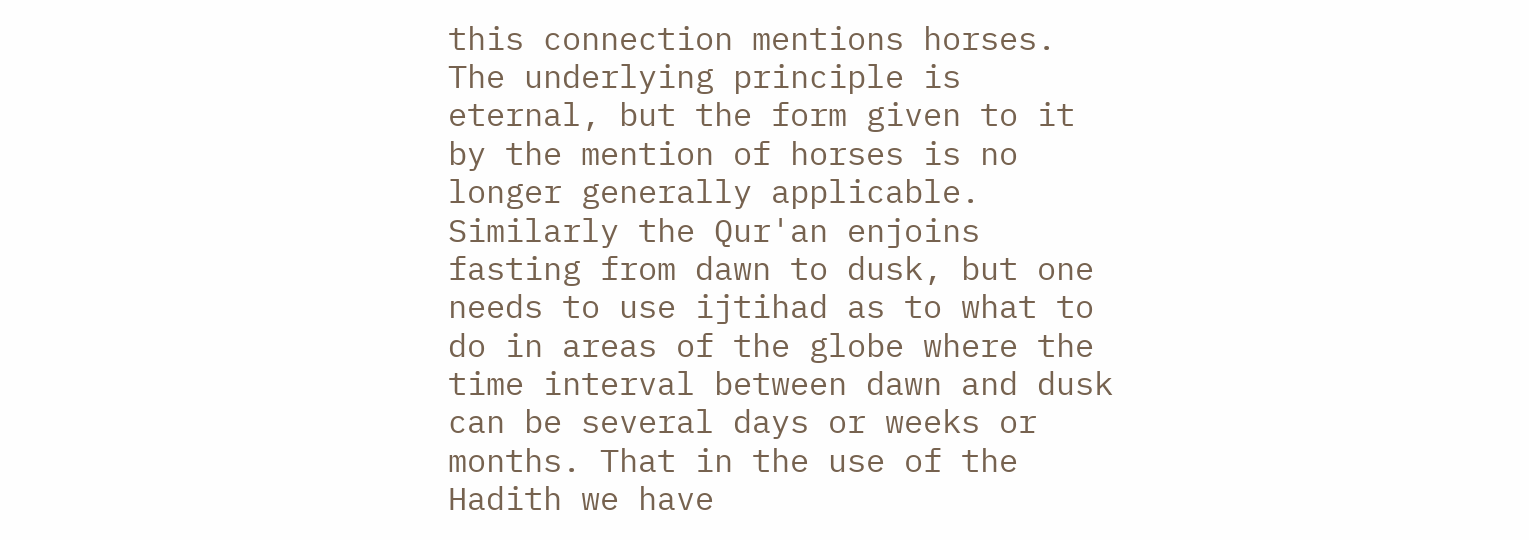this connection mentions horses. The underlying principle is eternal, but the form given to it by the mention of horses is no longer generally applicable. Similarly the Qur'an enjoins fasting from dawn to dusk, but one needs to use ijtihad as to what to do in areas of the globe where the time interval between dawn and dusk can be several days or weeks or months. That in the use of the Hadith we have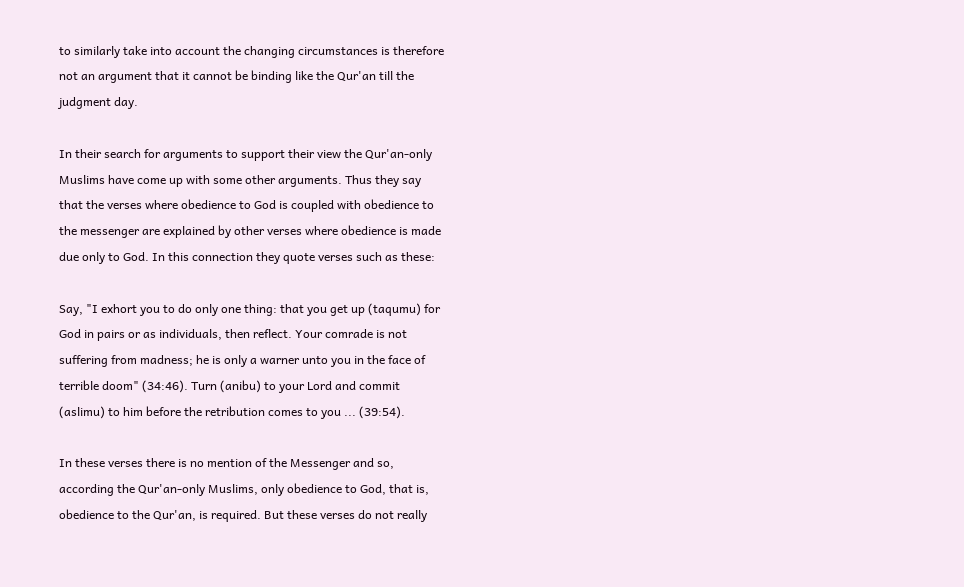to similarly take into account the changing circumstances is therefore not an argument that it cannot be binding like the Qur'an till the judgment day.

In their search for arguments to support their view the Qur'an-only Muslims have come up with some other arguments. Thus they say that the verses where obedience to God is coupled with obedience to the messenger are explained by other verses where obedience is made due only to God. In this connection they quote verses such as these:

Say, "I exhort you to do only one thing: that you get up (taqumu) for God in pairs or as individuals, then reflect. Your comrade is not suffering from madness; he is only a warner unto you in the face of terrible doom" (34:46). Turn (anibu) to your Lord and commit (aslimu) to him before the retribution comes to you ... (39:54).

In these verses there is no mention of the Messenger and so, according the Qur'an-only Muslims, only obedience to God, that is, obedience to the Qur'an, is required. But these verses do not really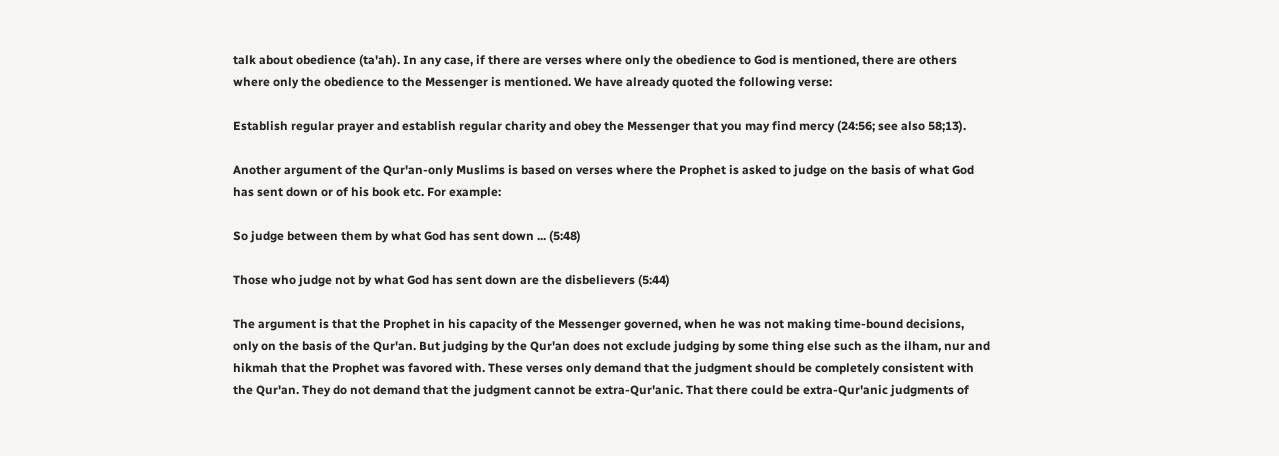talk about obedience (ta'ah). In any case, if there are verses where only the obedience to God is mentioned, there are others where only the obedience to the Messenger is mentioned. We have already quoted the following verse:

Establish regular prayer and establish regular charity and obey the Messenger that you may find mercy (24:56; see also 58;13).

Another argument of the Qur'an-only Muslims is based on verses where the Prophet is asked to judge on the basis of what God has sent down or of his book etc. For example:

So judge between them by what God has sent down ... (5:48)

Those who judge not by what God has sent down are the disbelievers (5:44)

The argument is that the Prophet in his capacity of the Messenger governed, when he was not making time-bound decisions, only on the basis of the Qur'an. But judging by the Qur'an does not exclude judging by some thing else such as the ilham, nur and hikmah that the Prophet was favored with. These verses only demand that the judgment should be completely consistent with the Qur'an. They do not demand that the judgment cannot be extra-Qur'anic. That there could be extra-Qur'anic judgments of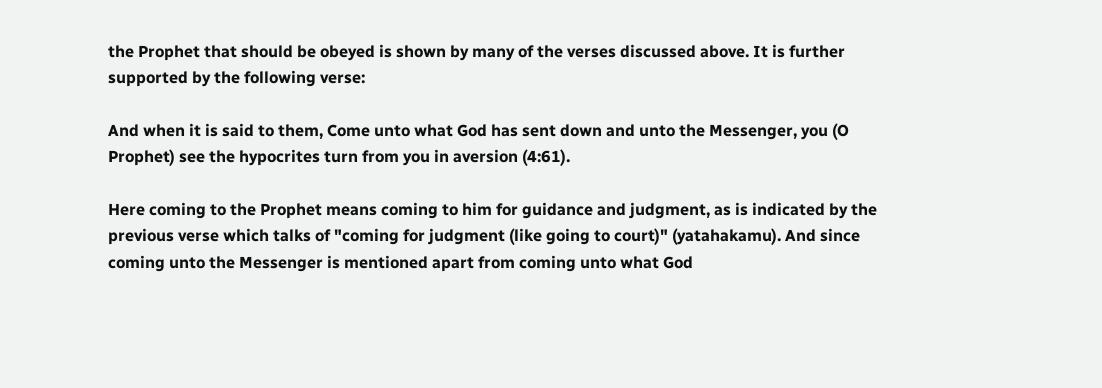the Prophet that should be obeyed is shown by many of the verses discussed above. It is further supported by the following verse:

And when it is said to them, Come unto what God has sent down and unto the Messenger, you (O Prophet) see the hypocrites turn from you in aversion (4:61).

Here coming to the Prophet means coming to him for guidance and judgment, as is indicated by the previous verse which talks of "coming for judgment (like going to court)" (yatahakamu). And since coming unto the Messenger is mentioned apart from coming unto what God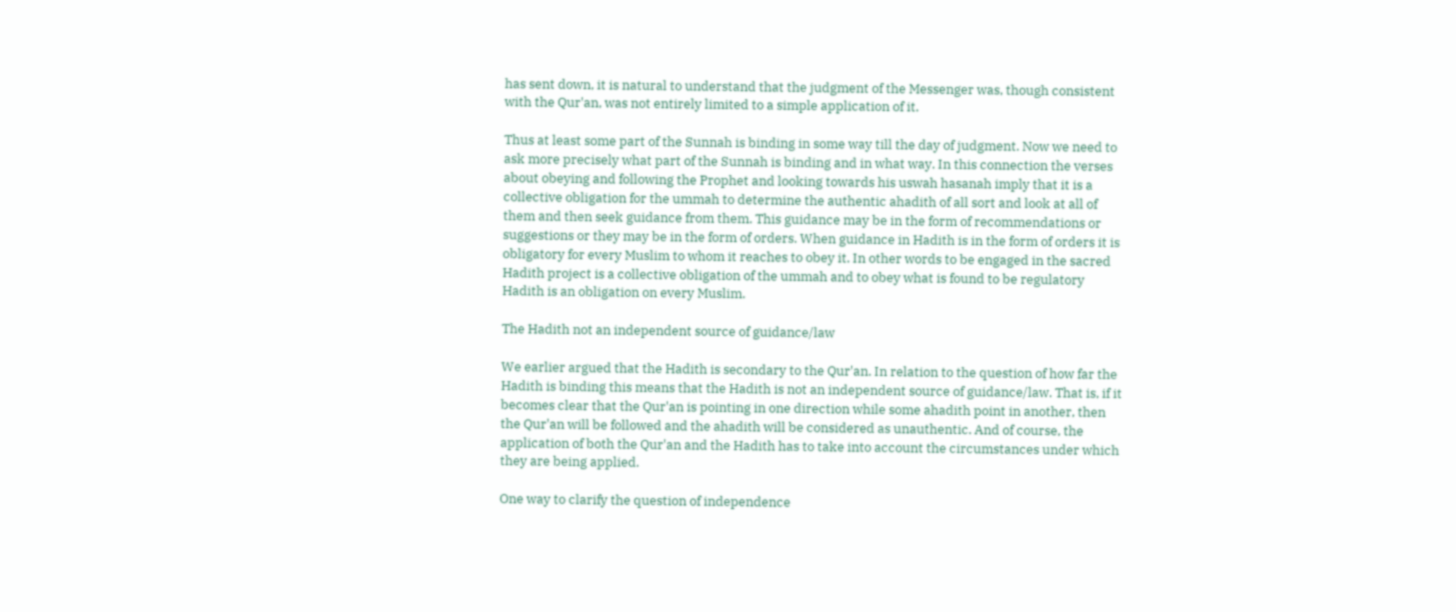has sent down, it is natural to understand that the judgment of the Messenger was, though consistent with the Qur'an, was not entirely limited to a simple application of it.

Thus at least some part of the Sunnah is binding in some way till the day of judgment. Now we need to ask more precisely what part of the Sunnah is binding and in what way. In this connection the verses about obeying and following the Prophet and looking towards his uswah hasanah imply that it is a collective obligation for the ummah to determine the authentic ahadith of all sort and look at all of them and then seek guidance from them. This guidance may be in the form of recommendations or suggestions or they may be in the form of orders. When guidance in Hadith is in the form of orders it is obligatory for every Muslim to whom it reaches to obey it. In other words to be engaged in the sacred Hadith project is a collective obligation of the ummah and to obey what is found to be regulatory Hadith is an obligation on every Muslim.

The Hadith not an independent source of guidance/law

We earlier argued that the Hadith is secondary to the Qur'an. In relation to the question of how far the Hadith is binding this means that the Hadith is not an independent source of guidance/law. That is, if it becomes clear that the Qur'an is pointing in one direction while some ahadith point in another, then the Qur'an will be followed and the ahadith will be considered as unauthentic. And of course, the application of both the Qur'an and the Hadith has to take into account the circumstances under which they are being applied.

One way to clarify the question of independence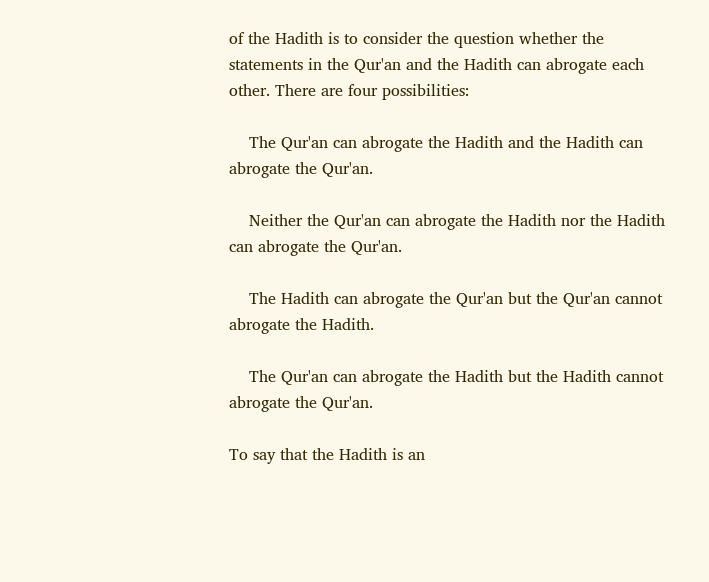of the Hadith is to consider the question whether the statements in the Qur'an and the Hadith can abrogate each other. There are four possibilities:

    The Qur'an can abrogate the Hadith and the Hadith can abrogate the Qur'an.

    Neither the Qur'an can abrogate the Hadith nor the Hadith can abrogate the Qur'an.

    The Hadith can abrogate the Qur'an but the Qur'an cannot abrogate the Hadith.

    The Qur'an can abrogate the Hadith but the Hadith cannot abrogate the Qur'an.

To say that the Hadith is an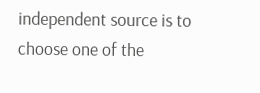independent source is to choose one of the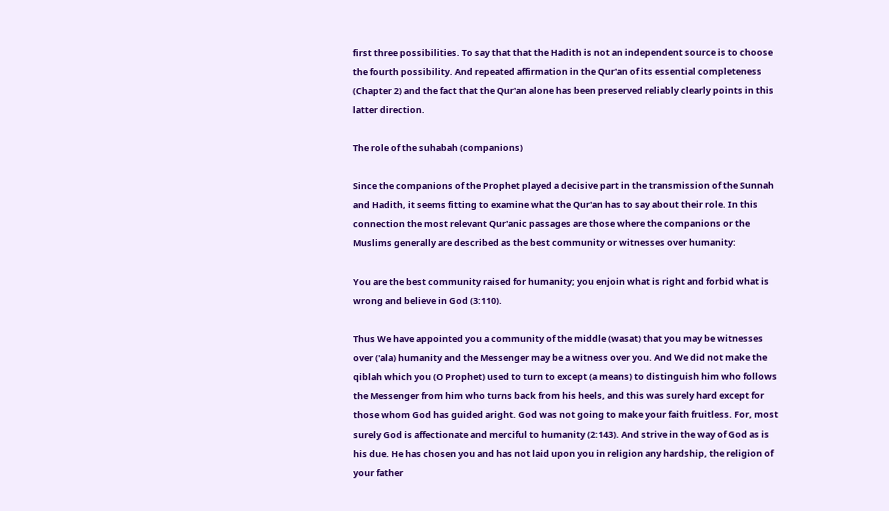first three possibilities. To say that that the Hadith is not an independent source is to choose the fourth possibility. And repeated affirmation in the Qur'an of its essential completeness (Chapter 2) and the fact that the Qur'an alone has been preserved reliably clearly points in this latter direction.

The role of the suhabah (companions)

Since the companions of the Prophet played a decisive part in the transmission of the Sunnah and Hadith, it seems fitting to examine what the Qur'an has to say about their role. In this connection the most relevant Qur'anic passages are those where the companions or the Muslims generally are described as the best community or witnesses over humanity:

You are the best community raised for humanity; you enjoin what is right and forbid what is wrong and believe in God (3:110).

Thus We have appointed you a community of the middle (wasat) that you may be witnesses over ('ala) humanity and the Messenger may be a witness over you. And We did not make the qiblah which you (O Prophet) used to turn to except (a means) to distinguish him who follows the Messenger from him who turns back from his heels, and this was surely hard except for those whom God has guided aright. God was not going to make your faith fruitless. For, most surely God is affectionate and merciful to humanity (2:143). And strive in the way of God as is his due. He has chosen you and has not laid upon you in religion any hardship, the religion of your father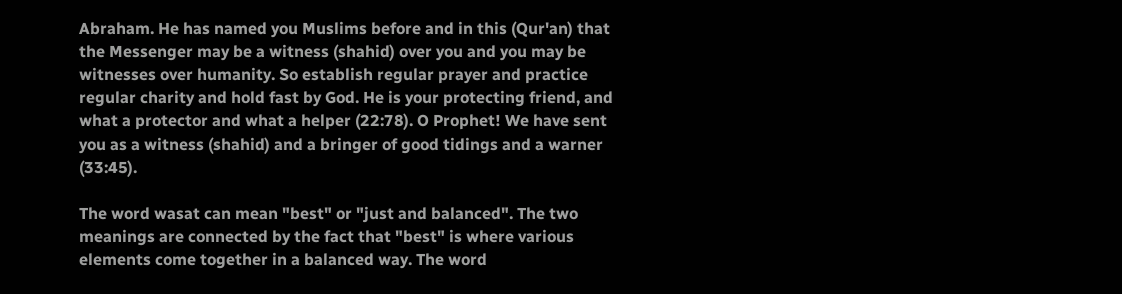Abraham. He has named you Muslims before and in this (Qur'an) that the Messenger may be a witness (shahid) over you and you may be witnesses over humanity. So establish regular prayer and practice regular charity and hold fast by God. He is your protecting friend, and what a protector and what a helper (22:78). O Prophet! We have sent you as a witness (shahid) and a bringer of good tidings and a warner (33:45).

The word wasat can mean "best" or "just and balanced". The two meanings are connected by the fact that "best" is where various elements come together in a balanced way. The word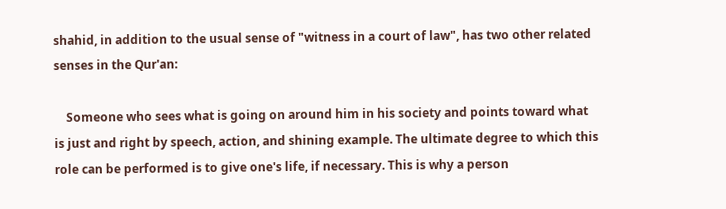shahid, in addition to the usual sense of "witness in a court of law", has two other related senses in the Qur'an:

    Someone who sees what is going on around him in his society and points toward what is just and right by speech, action, and shining example. The ultimate degree to which this role can be performed is to give one's life, if necessary. This is why a person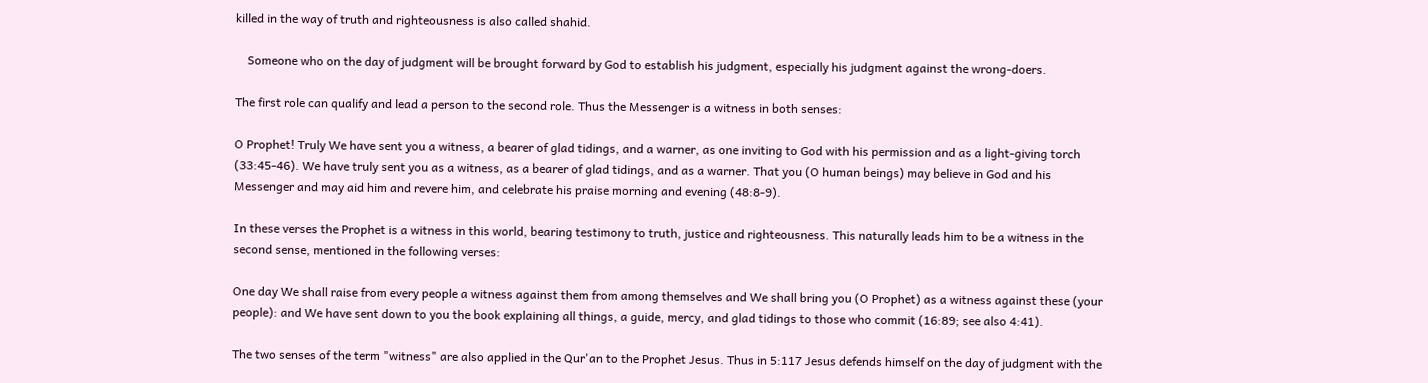killed in the way of truth and righteousness is also called shahid.

    Someone who on the day of judgment will be brought forward by God to establish his judgment, especially his judgment against the wrong-doers.

The first role can qualify and lead a person to the second role. Thus the Messenger is a witness in both senses:

O Prophet! Truly We have sent you a witness, a bearer of glad tidings, and a warner, as one inviting to God with his permission and as a light-giving torch (33:45-46). We have truly sent you as a witness, as a bearer of glad tidings, and as a warner. That you (O human beings) may believe in God and his Messenger and may aid him and revere him, and celebrate his praise morning and evening (48:8-9).

In these verses the Prophet is a witness in this world, bearing testimony to truth, justice and righteousness. This naturally leads him to be a witness in the second sense, mentioned in the following verses:

One day We shall raise from every people a witness against them from among themselves and We shall bring you (O Prophet) as a witness against these (your people): and We have sent down to you the book explaining all things, a guide, mercy, and glad tidings to those who commit (16:89; see also 4:41).

The two senses of the term "witness" are also applied in the Qur'an to the Prophet Jesus. Thus in 5:117 Jesus defends himself on the day of judgment with the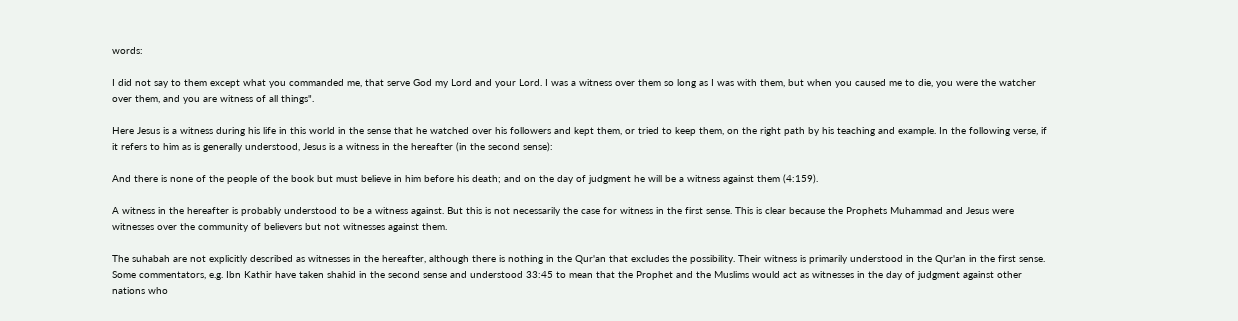words:

I did not say to them except what you commanded me, that serve God my Lord and your Lord. I was a witness over them so long as I was with them, but when you caused me to die, you were the watcher over them, and you are witness of all things".

Here Jesus is a witness during his life in this world in the sense that he watched over his followers and kept them, or tried to keep them, on the right path by his teaching and example. In the following verse, if it refers to him as is generally understood, Jesus is a witness in the hereafter (in the second sense):

And there is none of the people of the book but must believe in him before his death; and on the day of judgment he will be a witness against them (4:159).

A witness in the hereafter is probably understood to be a witness against. But this is not necessarily the case for witness in the first sense. This is clear because the Prophets Muhammad and Jesus were witnesses over the community of believers but not witnesses against them.

The suhabah are not explicitly described as witnesses in the hereafter, although there is nothing in the Qur'an that excludes the possibility. Their witness is primarily understood in the Qur'an in the first sense. Some commentators, e.g. Ibn Kathir have taken shahid in the second sense and understood 33:45 to mean that the Prophet and the Muslims would act as witnesses in the day of judgment against other nations who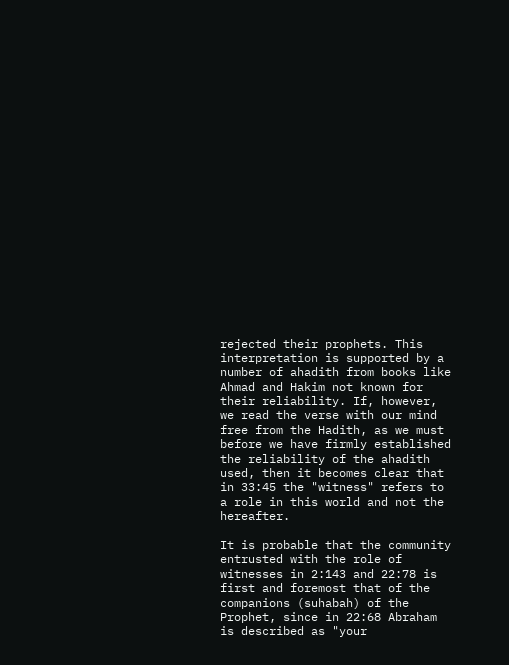rejected their prophets. This interpretation is supported by a number of ahadith from books like Ahmad and Hakim not known for their reliability. If, however, we read the verse with our mind free from the Hadith, as we must before we have firmly established the reliability of the ahadith used, then it becomes clear that in 33:45 the "witness" refers to a role in this world and not the hereafter.

It is probable that the community entrusted with the role of witnesses in 2:143 and 22:78 is first and foremost that of the companions (suhabah) of the Prophet, since in 22:68 Abraham is described as "your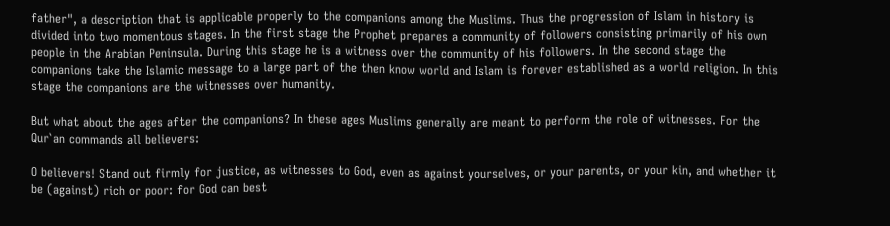father", a description that is applicable properly to the companions among the Muslims. Thus the progression of Islam in history is divided into two momentous stages. In the first stage the Prophet prepares a community of followers consisting primarily of his own people in the Arabian Peninsula. During this stage he is a witness over the community of his followers. In the second stage the companions take the Islamic message to a large part of the then know world and Islam is forever established as a world religion. In this stage the companions are the witnesses over humanity.

But what about the ages after the companions? In these ages Muslims generally are meant to perform the role of witnesses. For the Qur`an commands all believers:

O believers! Stand out firmly for justice, as witnesses to God, even as against yourselves, or your parents, or your kin, and whether it be (against) rich or poor: for God can best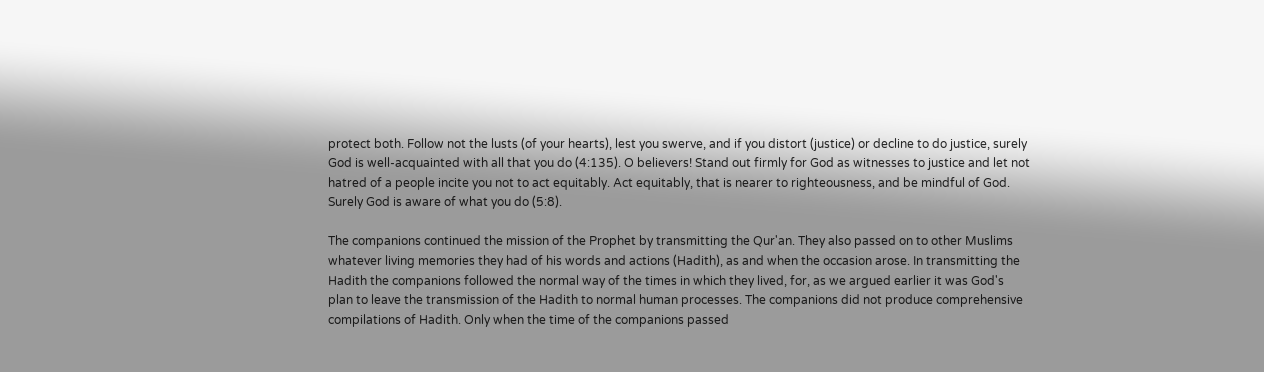protect both. Follow not the lusts (of your hearts), lest you swerve, and if you distort (justice) or decline to do justice, surely God is well-acquainted with all that you do (4:135). O believers! Stand out firmly for God as witnesses to justice and let not hatred of a people incite you not to act equitably. Act equitably, that is nearer to righteousness, and be mindful of God. Surely God is aware of what you do (5:8).

The companions continued the mission of the Prophet by transmitting the Qur'an. They also passed on to other Muslims whatever living memories they had of his words and actions (Hadith), as and when the occasion arose. In transmitting the Hadith the companions followed the normal way of the times in which they lived, for, as we argued earlier it was God's plan to leave the transmission of the Hadith to normal human processes. The companions did not produce comprehensive compilations of Hadith. Only when the time of the companions passed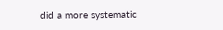did a more systematic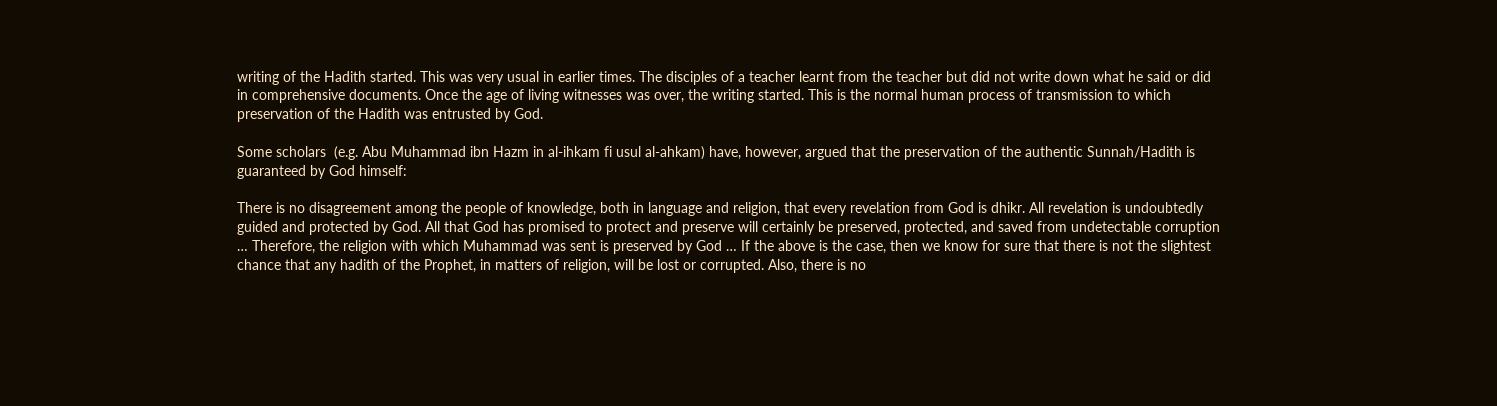writing of the Hadith started. This was very usual in earlier times. The disciples of a teacher learnt from the teacher but did not write down what he said or did in comprehensive documents. Once the age of living witnesses was over, the writing started. This is the normal human process of transmission to which preservation of the Hadith was entrusted by God.

Some scholars  (e.g. Abu Muhammad ibn Hazm in al-ihkam fi usul al-ahkam) have, however, argued that the preservation of the authentic Sunnah/Hadith is guaranteed by God himself:

There is no disagreement among the people of knowledge, both in language and religion, that every revelation from God is dhikr. All revelation is undoubtedly guided and protected by God. All that God has promised to protect and preserve will certainly be preserved, protected, and saved from undetectable corruption … Therefore, the religion with which Muhammad was sent is preserved by God … If the above is the case, then we know for sure that there is not the slightest chance that any hadith of the Prophet, in matters of religion, will be lost or corrupted. Also, there is no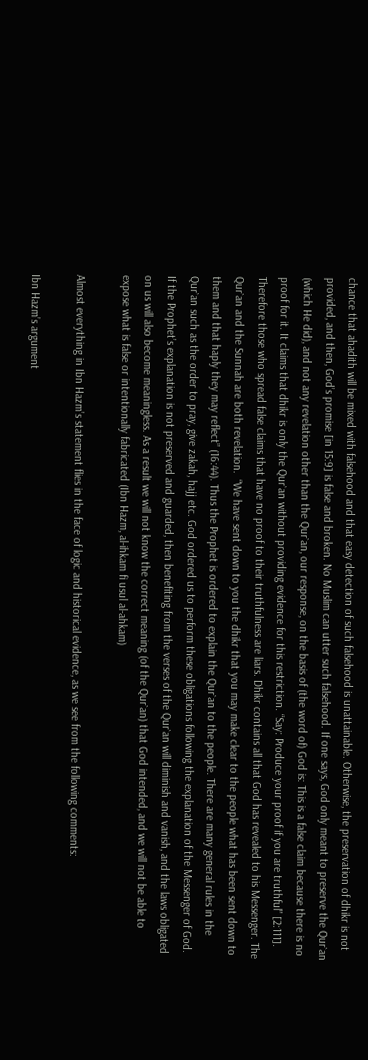chance that ahadith will be mixed with falsehood and that easy detection of such falsehood is unattainable. Otherwise, the preservation of dhikr is not provided, and then, God’s promise [in 15:9] is false and broken. No Muslim can utter such falsehood. If one says, God only meant to preserve the Qur`an (which He did), and not any revelation other than the Qur`an, our response, on the basis of (the word of) God is: This is a false claim because there is no proof for it. It claims that dhikr is only the Qur`an without providing evidence for this restriction. “Say: Produce your proof if you are truthful” [2:111]. Therefore those who spread false claims that have no proof to their truthfulness are liars. Dhikr contains all that God has revealed to his Messenger. The Qur`an and the Sunnah are both revelation.  “We have sent down to you the dhikr that you may make clear to the people what has been sent down to them and that haply they may reflect” (16:44). Thus the Prophet is ordered to explain the Qur`an to the people. There are many general rules in the Qur`an such as the order to pray, give zakah, hajj etc. God ordered us to perform these obligations following the explanation of the Messenger of God. If the Prophet’s explanation is not preserved and guarded, then benefiting from the verses of the Qur`an will diminish and vanish, and the laws obligated on us will also become meaningless. As a result we will not know the correct meaning (of the Qur`an) that God intended, and we will not be able to expose what is false or intentionally fabricated (Ibn Hazm, al-ihkam fi usul al-ahkam)

Almost everything in Ibn Hazm’s statement flies in the face of logic and historical evidence, as we see from the following comments:

Ibn Hazm’s argument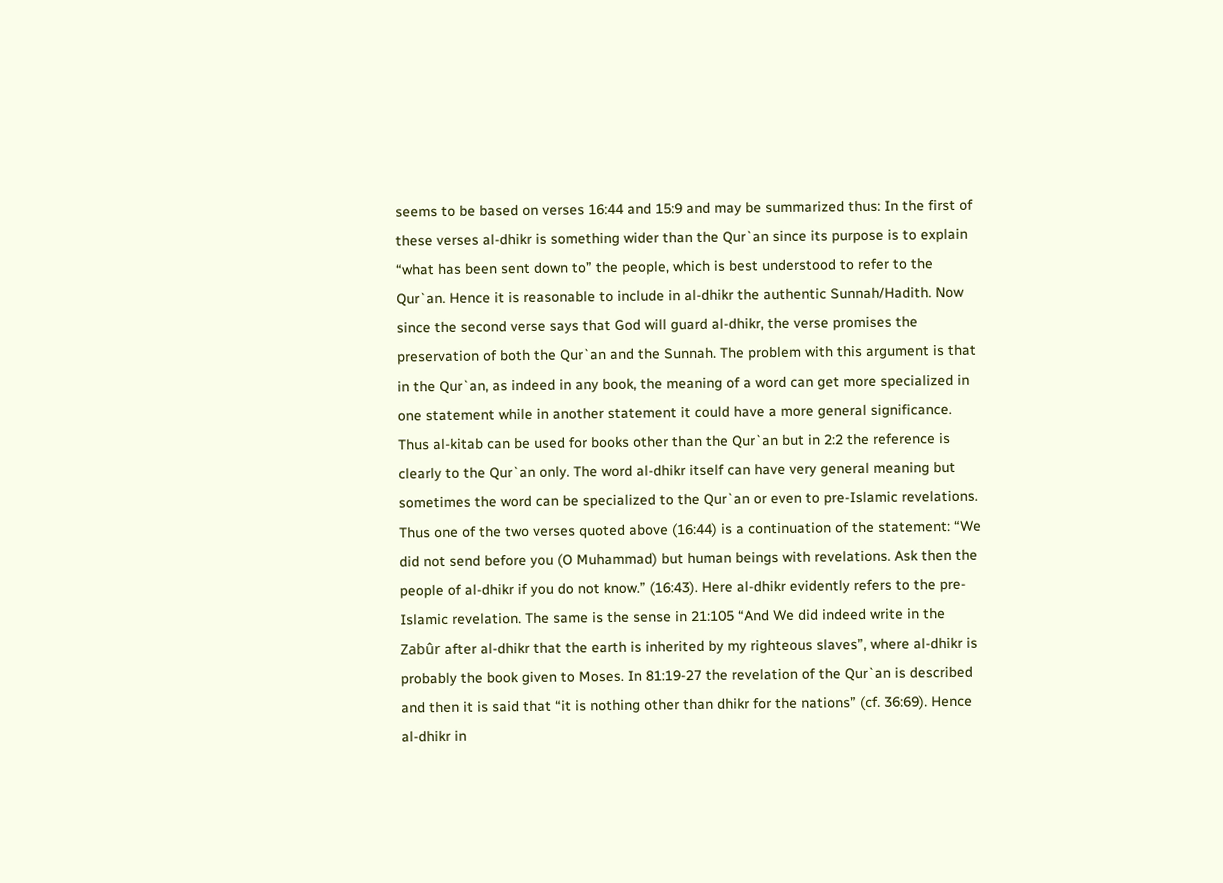seems to be based on verses 16:44 and 15:9 and may be summarized thus: In the first of these verses al-dhikr is something wider than the Qur`an since its purpose is to explain “what has been sent down to” the people, which is best understood to refer to the Qur`an. Hence it is reasonable to include in al-dhikr the authentic Sunnah/Hadith. Now since the second verse says that God will guard al-dhikr, the verse promises the preservation of both the Qur`an and the Sunnah. The problem with this argument is that in the Qur`an, as indeed in any book, the meaning of a word can get more specialized in one statement while in another statement it could have a more general significance. Thus al-kitab can be used for books other than the Qur`an but in 2:2 the reference is clearly to the Qur`an only. The word al-dhikr itself can have very general meaning but sometimes the word can be specialized to the Qur`an or even to pre-Islamic revelations. Thus one of the two verses quoted above (16:44) is a continuation of the statement: “We did not send before you (O Muhammad) but human beings with revelations. Ask then the people of al-dhikr if you do not know.” (16:43). Here al-dhikr evidently refers to the pre-Islamic revelation. The same is the sense in 21:105 “And We did indeed write in the Zabûr after al-dhikr that the earth is inherited by my righteous slaves”, where al-dhikr is probably the book given to Moses. In 81:19-27 the revelation of the Qur`an is described and then it is said that “it is nothing other than dhikr for the nations” (cf. 36:69). Hence al-dhikr in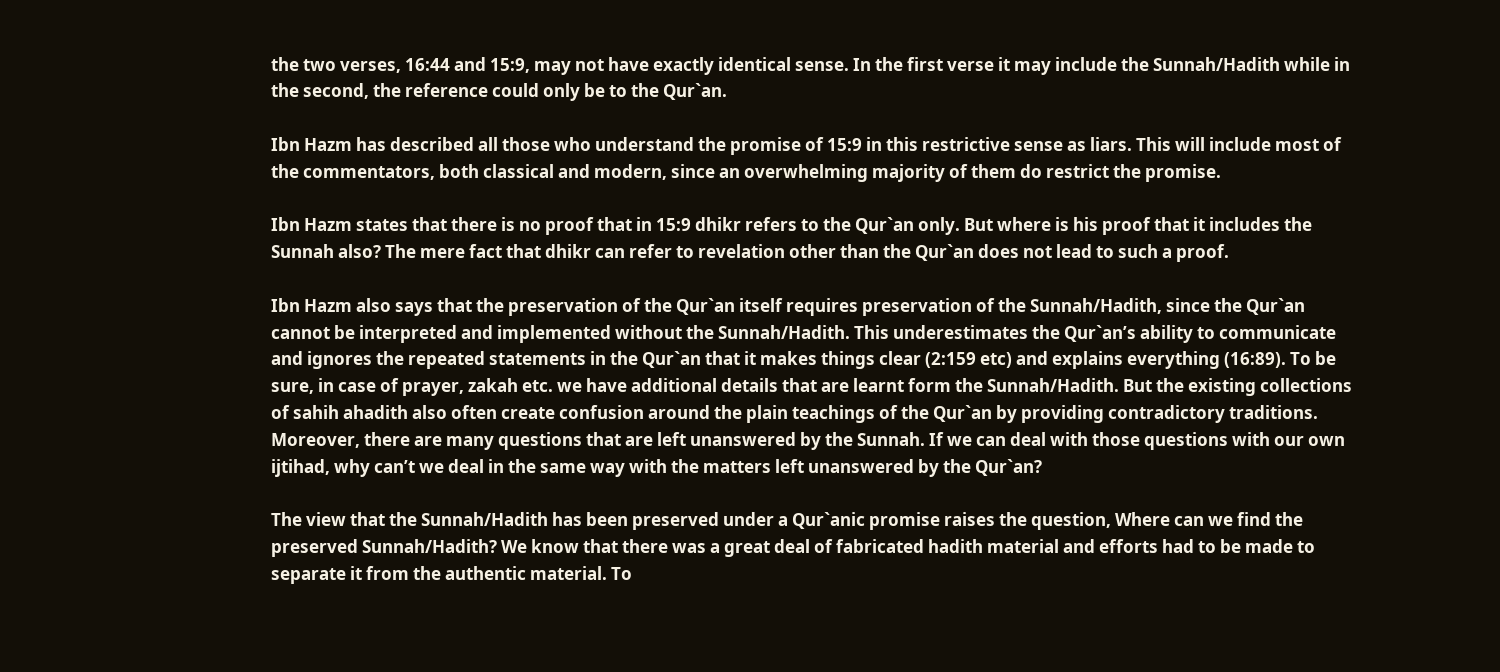the two verses, 16:44 and 15:9, may not have exactly identical sense. In the first verse it may include the Sunnah/Hadith while in the second, the reference could only be to the Qur`an.

Ibn Hazm has described all those who understand the promise of 15:9 in this restrictive sense as liars. This will include most of the commentators, both classical and modern, since an overwhelming majority of them do restrict the promise.

Ibn Hazm states that there is no proof that in 15:9 dhikr refers to the Qur`an only. But where is his proof that it includes the Sunnah also? The mere fact that dhikr can refer to revelation other than the Qur`an does not lead to such a proof.

Ibn Hazm also says that the preservation of the Qur`an itself requires preservation of the Sunnah/Hadith, since the Qur`an cannot be interpreted and implemented without the Sunnah/Hadith. This underestimates the Qur`an’s ability to communicate and ignores the repeated statements in the Qur`an that it makes things clear (2:159 etc) and explains everything (16:89). To be sure, in case of prayer, zakah etc. we have additional details that are learnt form the Sunnah/Hadith. But the existing collections of sahih ahadith also often create confusion around the plain teachings of the Qur`an by providing contradictory traditions. Moreover, there are many questions that are left unanswered by the Sunnah. If we can deal with those questions with our own ijtihad, why can’t we deal in the same way with the matters left unanswered by the Qur`an?

The view that the Sunnah/Hadith has been preserved under a Qur`anic promise raises the question, Where can we find the preserved Sunnah/Hadith? We know that there was a great deal of fabricated hadith material and efforts had to be made to separate it from the authentic material. To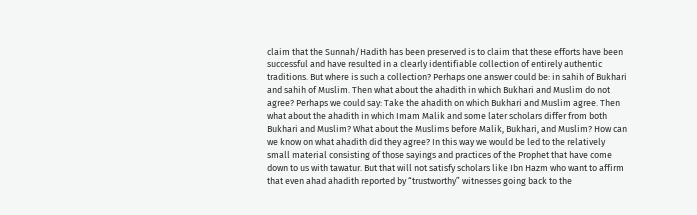claim that the Sunnah/Hadith has been preserved is to claim that these efforts have been successful and have resulted in a clearly identifiable collection of entirely authentic traditions. But where is such a collection? Perhaps one answer could be: in sahih of Bukhari and sahih of Muslim. Then what about the ahadith in which Bukhari and Muslim do not agree? Perhaps we could say: Take the ahadith on which Bukhari and Muslim agree. Then what about the ahadith in which Imam Malik and some later scholars differ from both Bukhari and Muslim? What about the Muslims before Malik, Bukhari, and Muslim? How can we know on what ahadith did they agree? In this way we would be led to the relatively small material consisting of those sayings and practices of the Prophet that have come down to us with tawatur. But that will not satisfy scholars like Ibn Hazm who want to affirm that even ahad ahadith reported by “trustworthy” witnesses going back to the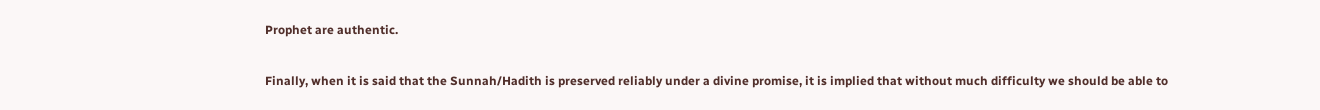Prophet are authentic.

Finally, when it is said that the Sunnah/Hadith is preserved reliably under a divine promise, it is implied that without much difficulty we should be able to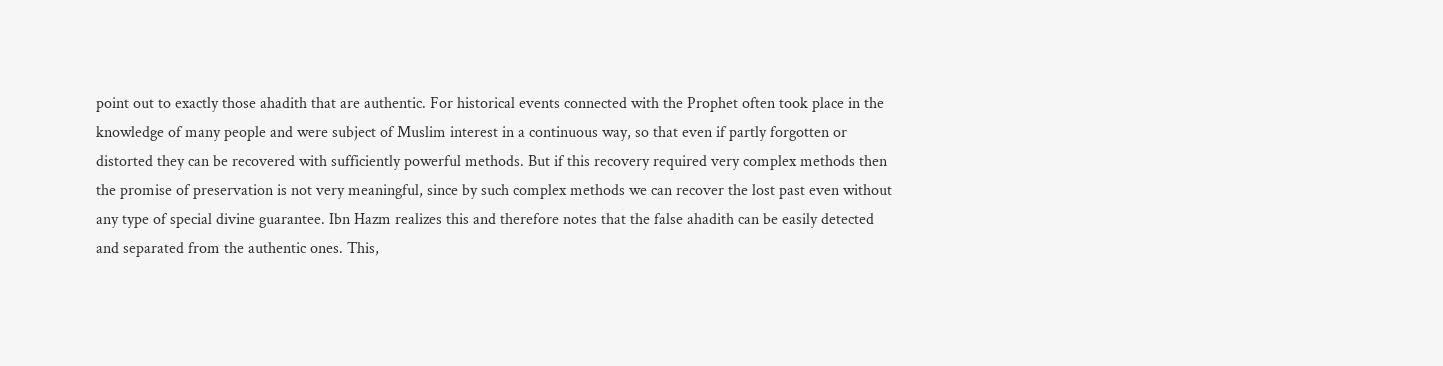point out to exactly those ahadith that are authentic. For historical events connected with the Prophet often took place in the knowledge of many people and were subject of Muslim interest in a continuous way, so that even if partly forgotten or distorted they can be recovered with sufficiently powerful methods. But if this recovery required very complex methods then the promise of preservation is not very meaningful, since by such complex methods we can recover the lost past even without any type of special divine guarantee. Ibn Hazm realizes this and therefore notes that the false ahadith can be easily detected and separated from the authentic ones. This,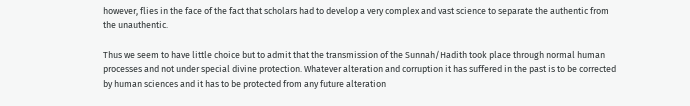however, flies in the face of the fact that scholars had to develop a very complex and vast science to separate the authentic from the unauthentic.

Thus we seem to have little choice but to admit that the transmission of the Sunnah/Hadith took place through normal human processes and not under special divine protection. Whatever alteration and corruption it has suffered in the past is to be corrected by human sciences and it has to be protected from any future alteration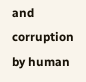and corruption by human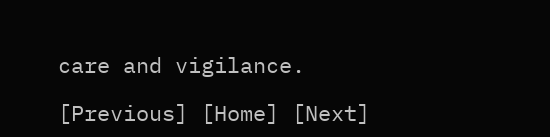care and vigilance.

[Previous] [Home] [Next]